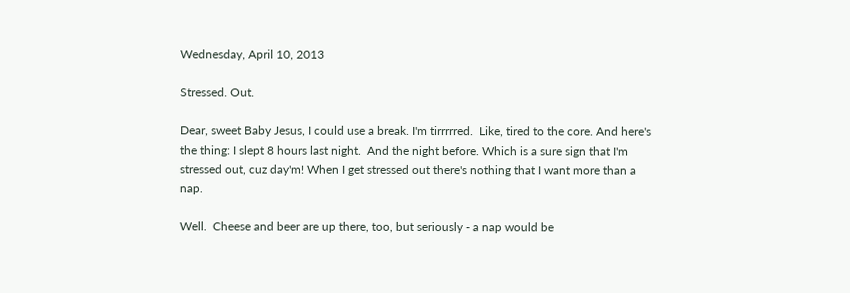Wednesday, April 10, 2013

Stressed. Out.

Dear, sweet Baby Jesus, I could use a break. I'm tirrrrred.  Like, tired to the core. And here's the thing: I slept 8 hours last night.  And the night before. Which is a sure sign that I'm stressed out, cuz day'm! When I get stressed out there's nothing that I want more than a nap.

Well.  Cheese and beer are up there, too, but seriously - a nap would be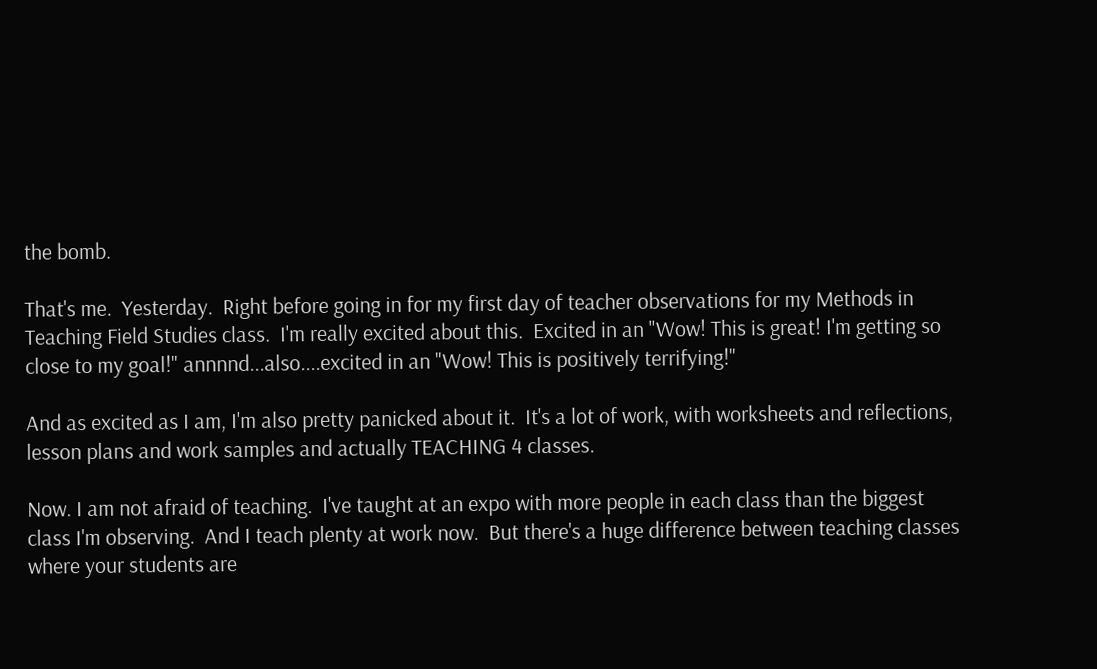the bomb.

That's me.  Yesterday.  Right before going in for my first day of teacher observations for my Methods in Teaching Field Studies class.  I'm really excited about this.  Excited in an "Wow! This is great! I'm getting so close to my goal!" annnnd...also....excited in an "Wow! This is positively terrifying!"

And as excited as I am, I'm also pretty panicked about it.  It's a lot of work, with worksheets and reflections, lesson plans and work samples and actually TEACHING 4 classes.

Now. I am not afraid of teaching.  I've taught at an expo with more people in each class than the biggest class I'm observing.  And I teach plenty at work now.  But there's a huge difference between teaching classes where your students are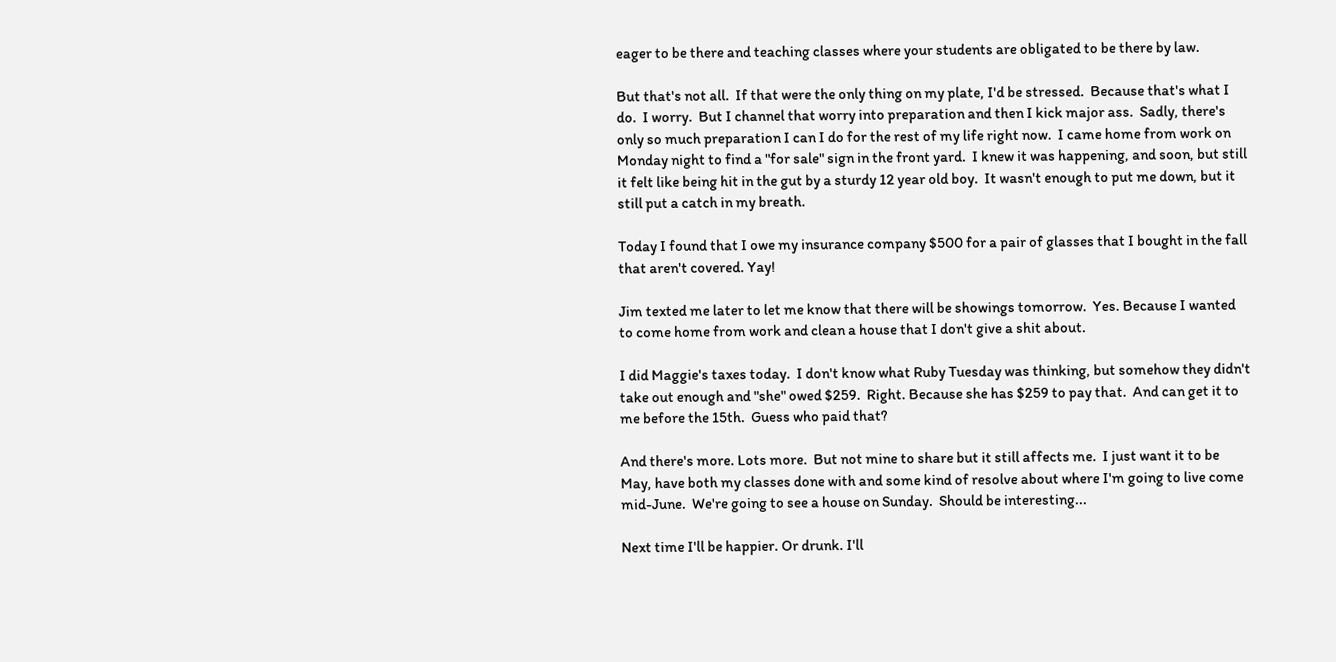eager to be there and teaching classes where your students are obligated to be there by law.

But that's not all.  If that were the only thing on my plate, I'd be stressed.  Because that's what I do.  I worry.  But I channel that worry into preparation and then I kick major ass.  Sadly, there's only so much preparation I can I do for the rest of my life right now.  I came home from work on Monday night to find a "for sale" sign in the front yard.  I knew it was happening, and soon, but still it felt like being hit in the gut by a sturdy 12 year old boy.  It wasn't enough to put me down, but it still put a catch in my breath.

Today I found that I owe my insurance company $500 for a pair of glasses that I bought in the fall that aren't covered. Yay!

Jim texted me later to let me know that there will be showings tomorrow.  Yes. Because I wanted to come home from work and clean a house that I don't give a shit about.

I did Maggie's taxes today.  I don't know what Ruby Tuesday was thinking, but somehow they didn't take out enough and "she" owed $259.  Right. Because she has $259 to pay that.  And can get it to me before the 15th.  Guess who paid that?

And there's more. Lots more.  But not mine to share but it still affects me.  I just want it to be May, have both my classes done with and some kind of resolve about where I'm going to live come mid-June.  We're going to see a house on Sunday.  Should be interesting...

Next time I'll be happier. Or drunk. I'll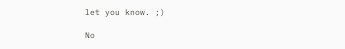let you know. ;)

No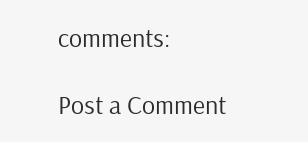comments:

Post a Comment